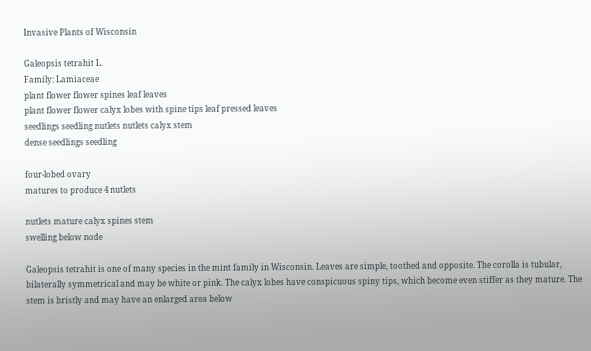Invasive Plants of Wisconsin

Galeopsis tetrahit L.
Family: Lamiaceae
plant flower flower spines leaf leaves
plant flower flower calyx lobes with spine tips leaf pressed leaves
seedlings seedling nutlets nutlets calyx stem
dense seedlings seedling

four-lobed ovary
matures to produce 4 nutlets

nutlets mature calyx spines stem
swelling below node

Galeopsis tetrahit is one of many species in the mint family in Wisconsin. Leaves are simple, toothed and opposite. The corolla is tubular, bilaterally symmetrical and may be white or pink. The calyx lobes have conspicuous spiny tips, which become even stiffer as they mature. The stem is bristly and may have an enlarged area below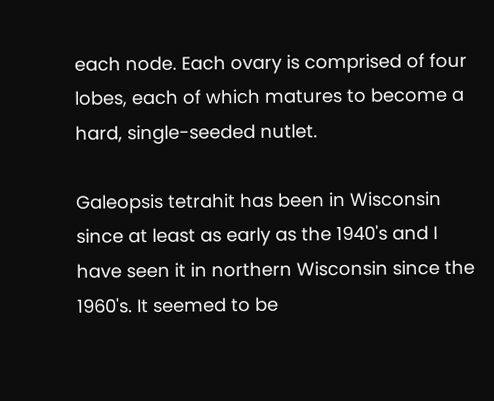each node. Each ovary is comprised of four lobes, each of which matures to become a hard, single-seeded nutlet.

Galeopsis tetrahit has been in Wisconsin since at least as early as the 1940's and I have seen it in northern Wisconsin since the 1960's. It seemed to be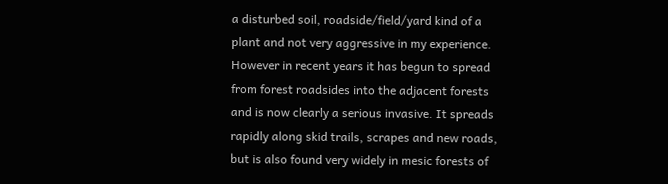a disturbed soil, roadside/field/yard kind of a plant and not very aggressive in my experience. However in recent years it has begun to spread from forest roadsides into the adjacent forests and is now clearly a serious invasive. It spreads rapidly along skid trails, scrapes and new roads, but is also found very widely in mesic forests of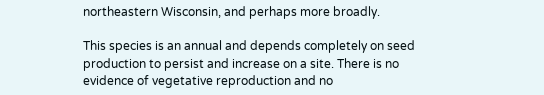northeastern Wisconsin, and perhaps more broadly.

This species is an annual and depends completely on seed production to persist and increase on a site. There is no evidence of vegetative reproduction and no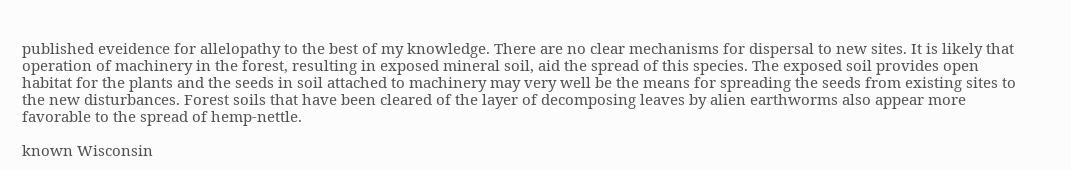published eveidence for allelopathy to the best of my knowledge. There are no clear mechanisms for dispersal to new sites. It is likely that operation of machinery in the forest, resulting in exposed mineral soil, aid the spread of this species. The exposed soil provides open habitat for the plants and the seeds in soil attached to machinery may very well be the means for spreading the seeds from existing sites to the new disturbances. Forest soils that have been cleared of the layer of decomposing leaves by alien earthworms also appear more favorable to the spread of hemp-nettle.

known Wisconsin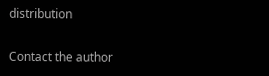distribution


Contact the author